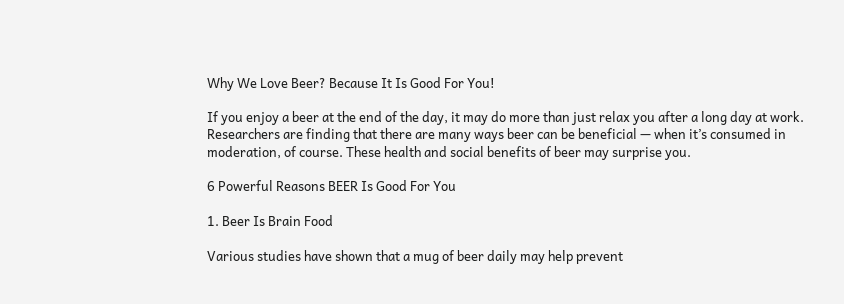Why We Love Beer? Because It Is Good For You!

If you enjoy a beer at the end of the day, it may do more than just relax you after a long day at work. Researchers are finding that there are many ways beer can be beneficial — when it’s consumed in moderation, of course. These health and social benefits of beer may surprise you.

6 Powerful Reasons BEER Is Good For You

1. Beer Is Brain Food

Various studies have shown that a mug of beer daily may help prevent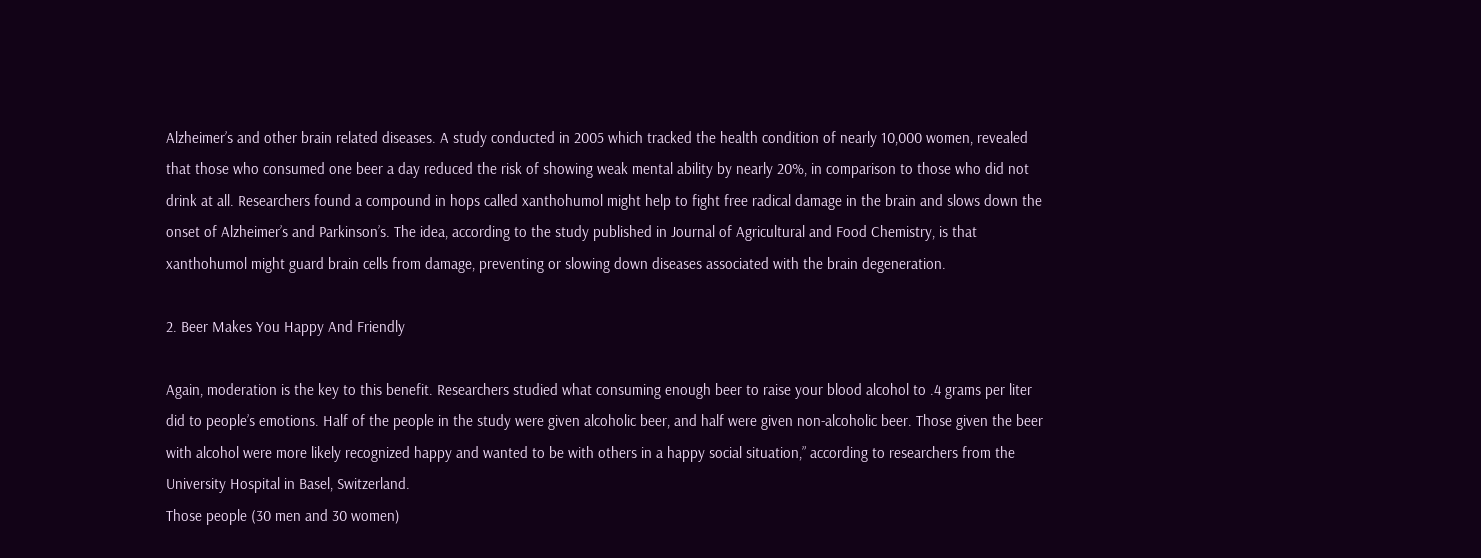Alzheimer’s and other brain related diseases. A study conducted in 2005 which tracked the health condition of nearly 10,000 women, revealed that those who consumed one beer a day reduced the risk of showing weak mental ability by nearly 20%, in comparison to those who did not drink at all. Researchers found a compound in hops called xanthohumol might help to fight free radical damage in the brain and slows down the onset of Alzheimer’s and Parkinson’s. The idea, according to the study published in Journal of Agricultural and Food Chemistry, is that xanthohumol might guard brain cells from damage, preventing or slowing down diseases associated with the brain degeneration.

2. Beer Makes You Happy And Friendly

Again, moderation is the key to this benefit. Researchers studied what consuming enough beer to raise your blood alcohol to .4 grams per liter did to people’s emotions. Half of the people in the study were given alcoholic beer, and half were given non-alcoholic beer. Those given the beer with alcohol were more likely recognized happy and wanted to be with others in a happy social situation,” according to researchers from the University Hospital in Basel, Switzerland.
Those people (30 men and 30 women)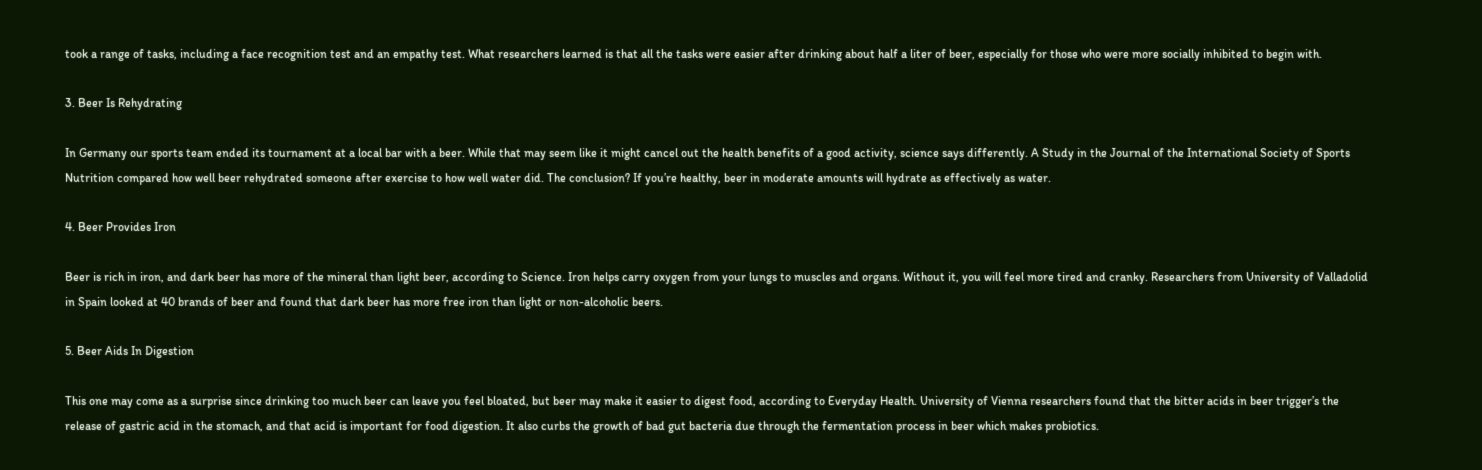took a range of tasks, including a face recognition test and an empathy test. What researchers learned is that all the tasks were easier after drinking about half a liter of beer, especially for those who were more socially inhibited to begin with.

3. Beer Is Rehydrating

In Germany our sports team ended its tournament at a local bar with a beer. While that may seem like it might cancel out the health benefits of a good activity, science says differently. A Study in the Journal of the International Society of Sports Nutrition compared how well beer rehydrated someone after exercise to how well water did. The conclusion? If you’re healthy, beer in moderate amounts will hydrate as effectively as water.

4. Beer Provides Iron

Beer is rich in iron, and dark beer has more of the mineral than light beer, according to Science. Iron helps carry oxygen from your lungs to muscles and organs. Without it, you will feel more tired and cranky. Researchers from University of Valladolid in Spain looked at 40 brands of beer and found that dark beer has more free iron than light or non-alcoholic beers.

5. Beer Aids In Digestion

This one may come as a surprise since drinking too much beer can leave you feel bloated, but beer may make it easier to digest food, according to Everyday Health. University of Vienna researchers found that the bitter acids in beer trigger’s the release of gastric acid in the stomach, and that acid is important for food digestion. It also curbs the growth of bad gut bacteria due through the fermentation process in beer which makes probiotics.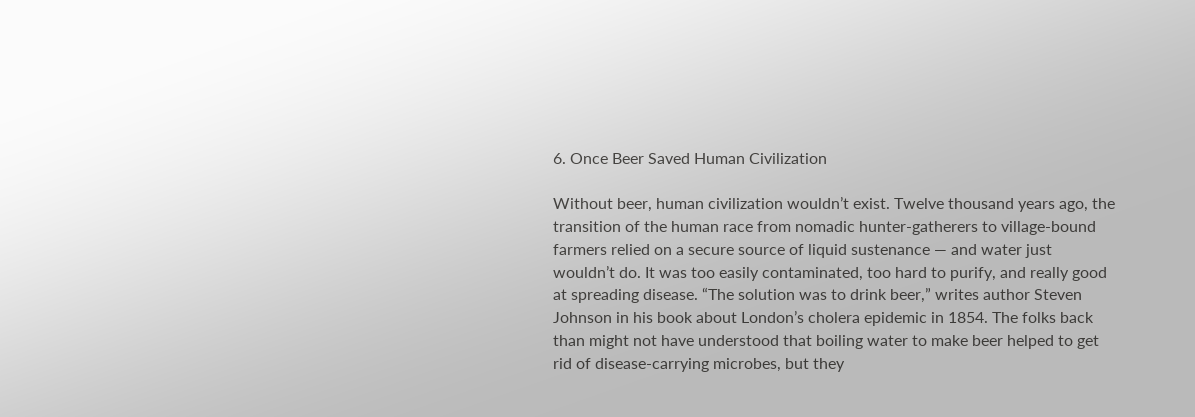6. Once Beer Saved Human Civilization

Without beer, human civilization wouldn’t exist. Twelve thousand years ago, the transition of the human race from nomadic hunter-gatherers to village-bound farmers relied on a secure source of liquid sustenance — and water just wouldn’t do. It was too easily contaminated, too hard to purify, and really good at spreading disease. “The solution was to drink beer,” writes author Steven Johnson in his book about London’s cholera epidemic in 1854. The folks back than might not have understood that boiling water to make beer helped to get rid of disease-carrying microbes, but they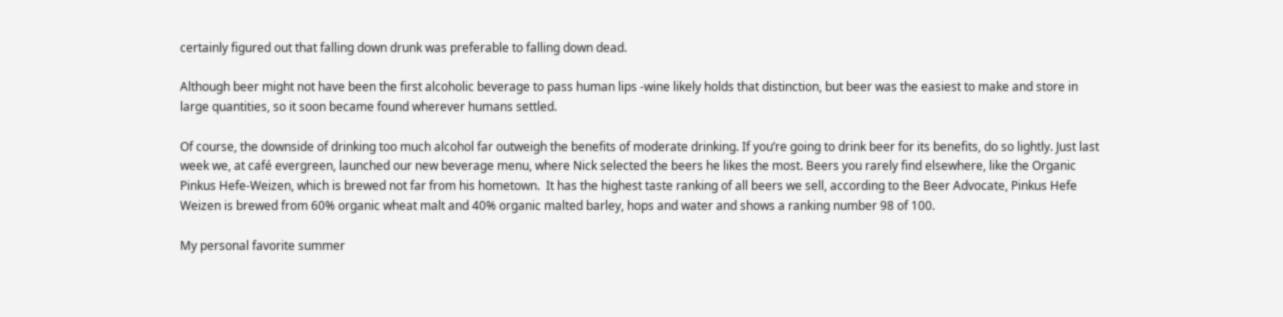certainly figured out that falling down drunk was preferable to falling down dead.

Although beer might not have been the first alcoholic beverage to pass human lips -wine likely holds that distinction, but beer was the easiest to make and store in large quantities, so it soon became found wherever humans settled.

Of course, the downside of drinking too much alcohol far outweigh the benefits of moderate drinking. If you’re going to drink beer for its benefits, do so lightly. Just last week we, at café evergreen, launched our new beverage menu, where Nick selected the beers he likes the most. Beers you rarely find elsewhere, like the Organic Pinkus Hefe-Weizen, which is brewed not far from his hometown.  It has the highest taste ranking of all beers we sell, according to the Beer Advocate, Pinkus Hefe Weizen is brewed from 60% organic wheat malt and 40% organic malted barley, hops and water and shows a ranking number 98 of 100.

My personal favorite summer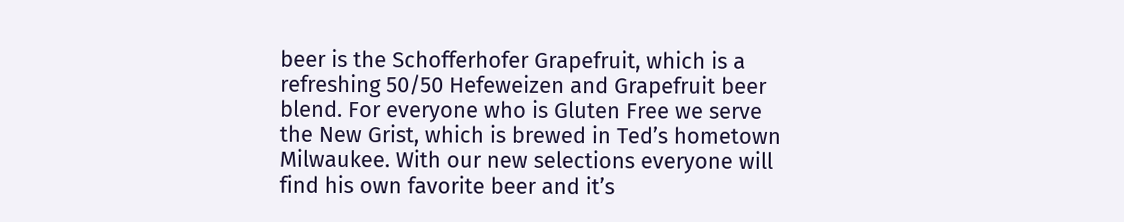beer is the Schofferhofer Grapefruit, which is a refreshing 50/50 Hefeweizen and Grapefruit beer blend. For everyone who is Gluten Free we serve the New Grist, which is brewed in Ted’s hometown Milwaukee. With our new selections everyone will find his own favorite beer and it’s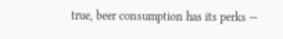true, beer consumption has its perks —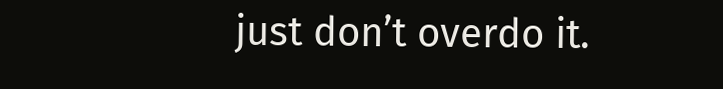just don’t overdo it.